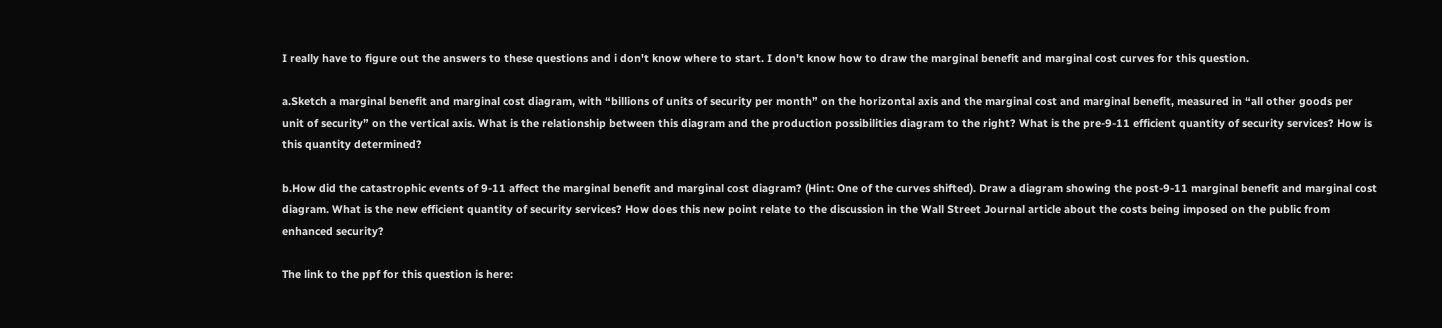I really have to figure out the answers to these questions and i don't know where to start. I don't know how to draw the marginal benefit and marginal cost curves for this question.

a.Sketch a marginal benefit and marginal cost diagram, with “billions of units of security per month” on the horizontal axis and the marginal cost and marginal benefit, measured in “all other goods per unit of security” on the vertical axis. What is the relationship between this diagram and the production possibilities diagram to the right? What is the pre-9-11 efficient quantity of security services? How is this quantity determined?

b.How did the catastrophic events of 9-11 affect the marginal benefit and marginal cost diagram? (Hint: One of the curves shifted). Draw a diagram showing the post-9-11 marginal benefit and marginal cost diagram. What is the new efficient quantity of security services? How does this new point relate to the discussion in the Wall Street Journal article about the costs being imposed on the public from enhanced security?

The link to the ppf for this question is here: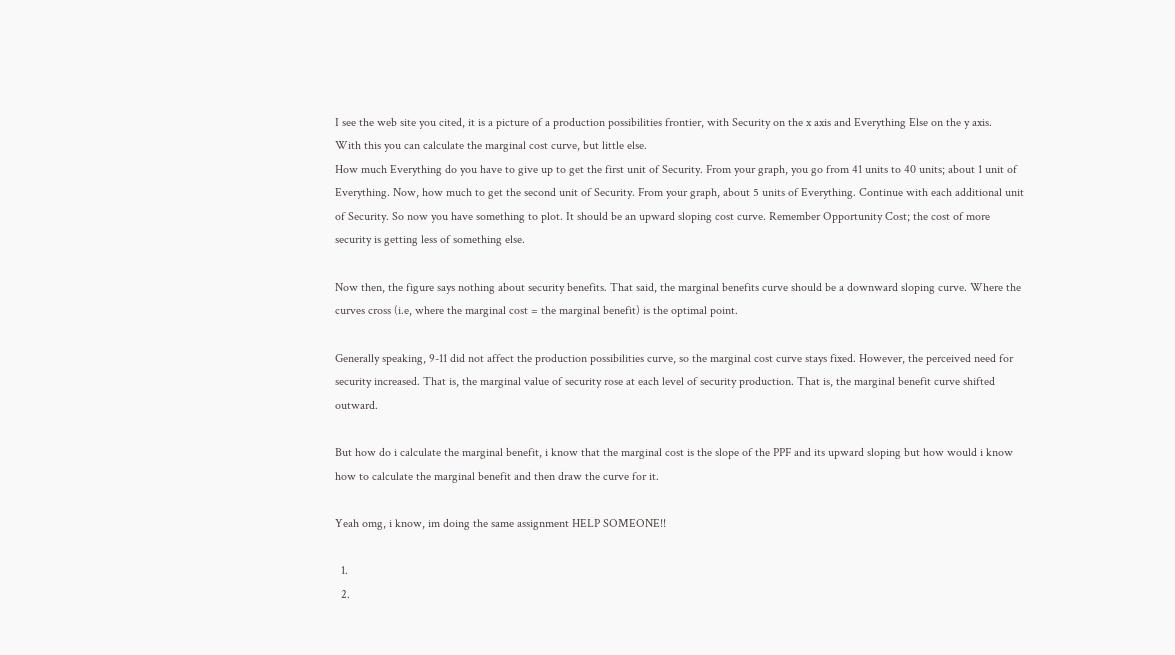I see the web site you cited, it is a picture of a production possibilities frontier, with Security on the x axis and Everything Else on the y axis.
With this you can calculate the marginal cost curve, but little else.
How much Everything do you have to give up to get the first unit of Security. From your graph, you go from 41 units to 40 units; about 1 unit of Everything. Now, how much to get the second unit of Security. From your graph, about 5 units of Everything. Continue with each additional unit of Security. So now you have something to plot. It should be an upward sloping cost curve. Remember Opportunity Cost; the cost of more security is getting less of something else.

Now then, the figure says nothing about security benefits. That said, the marginal benefits curve should be a downward sloping curve. Where the curves cross (i.e, where the marginal cost = the marginal benefit) is the optimal point.

Generally speaking, 9-11 did not affect the production possibilities curve, so the marginal cost curve stays fixed. However, the perceived need for security increased. That is, the marginal value of security rose at each level of security production. That is, the marginal benefit curve shifted outward.

But how do i calculate the marginal benefit, i know that the marginal cost is the slope of the PPF and its upward sloping but how would i know how to calculate the marginal benefit and then draw the curve for it.

Yeah omg, i know, im doing the same assignment HELP SOMEONE!!

  1.
  2.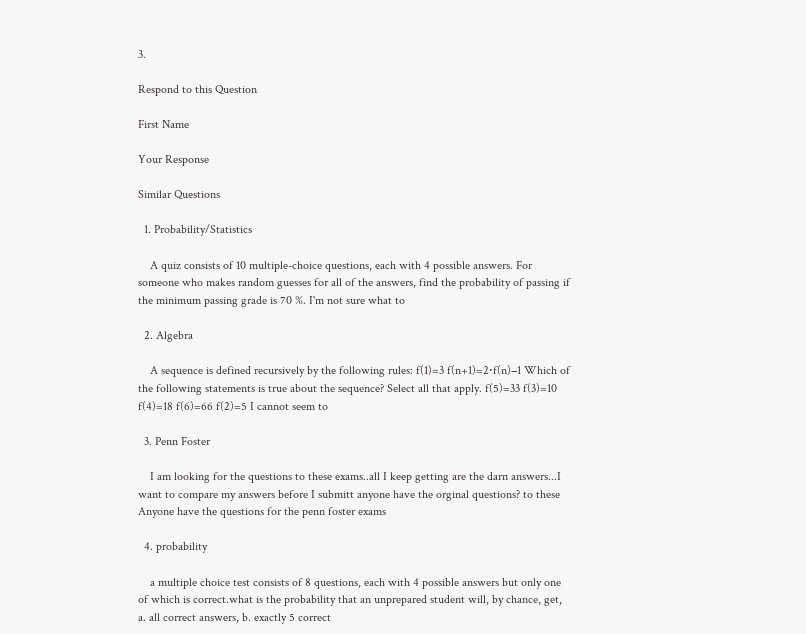3.

Respond to this Question

First Name

Your Response

Similar Questions

  1. Probability/Statistics

    A quiz consists of 10 multiple-choice questions, each with 4 possible answers. For someone who makes random guesses for all of the answers, find the probability of passing if the minimum passing grade is 70 %. I'm not sure what to

  2. Algebra

    A sequence is defined recursively by the following rules: f(1)=3 f(n+1)=2⋅f(n)−1 Which of the following statements is true about the sequence? Select all that apply. f(5)=33 f(3)=10 f(4)=18 f(6)=66 f(2)=5 I cannot seem to

  3. Penn Foster

    I am looking for the questions to these exams..all I keep getting are the darn answers...I want to compare my answers before I submitt anyone have the orginal questions? to these Anyone have the questions for the penn foster exams

  4. probability

    a multiple choice test consists of 8 questions, each with 4 possible answers but only one of which is correct.what is the probability that an unprepared student will, by chance, get, a. all correct answers, b. exactly 5 correct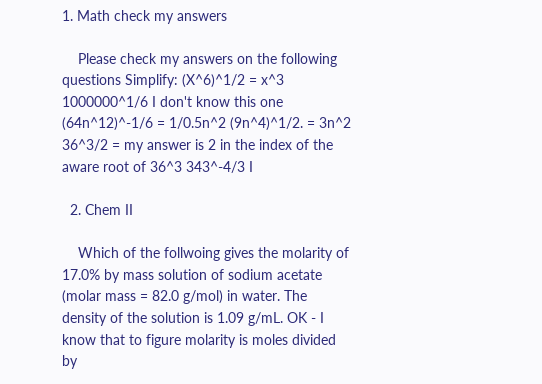1. Math check my answers

    Please check my answers on the following questions Simplify: (X^6)^1/2 = x^3 1000000^1/6 I don't know this one (64n^12)^-1/6 = 1/0.5n^2 (9n^4)^1/2. = 3n^2 36^3/2 = my answer is 2 in the index of the aware root of 36^3 343^-4/3 I

  2. Chem II

    Which of the follwoing gives the molarity of 17.0% by mass solution of sodium acetate (molar mass = 82.0 g/mol) in water. The density of the solution is 1.09 g/mL. OK - I know that to figure molarity is moles divided by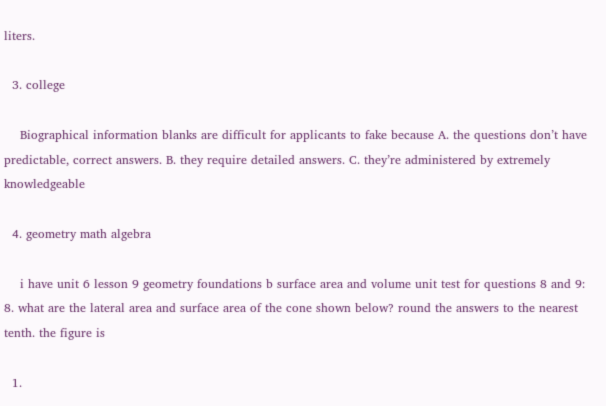liters.

  3. college

    Biographical information blanks are difficult for applicants to fake because A. the questions don’t have predictable, correct answers. B. they require detailed answers. C. they’re administered by extremely knowledgeable

  4. geometry math algebra

    i have unit 6 lesson 9 geometry foundations b surface area and volume unit test for questions 8 and 9: 8. what are the lateral area and surface area of the cone shown below? round the answers to the nearest tenth. the figure is

  1.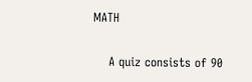MATH

    A quiz consists of 90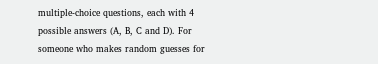multiple-choice questions, each with 4 possible answers (A, B, C and D). For someone who makes random guesses for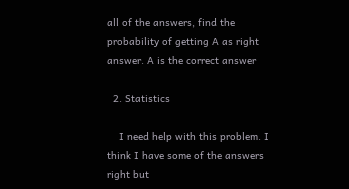all of the answers, find the probability of getting A as right answer. A is the correct answer

  2. Statistics

    I need help with this problem. I think I have some of the answers right but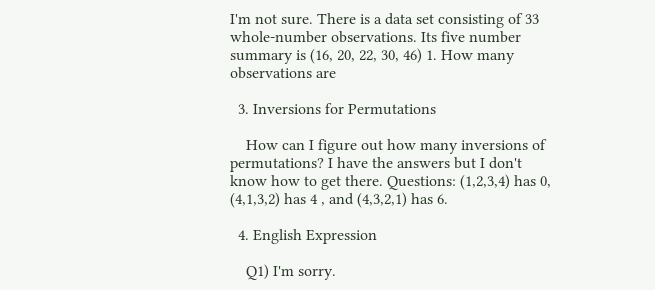I'm not sure. There is a data set consisting of 33 whole-number observations. Its five number summary is (16, 20, 22, 30, 46) 1. How many observations are

  3. Inversions for Permutations

    How can I figure out how many inversions of permutations? I have the answers but I don't know how to get there. Questions: (1,2,3,4) has 0, (4,1,3,2) has 4 , and (4,3,2,1) has 6.

  4. English Expression

    Q1) I'm sorry.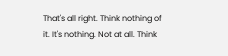That's all right. Think nothing of it. It's nothing. Not at all. Think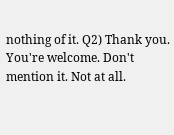nothing of it. Q2) Thank you. You're welcome. Don't mention it. Not at all.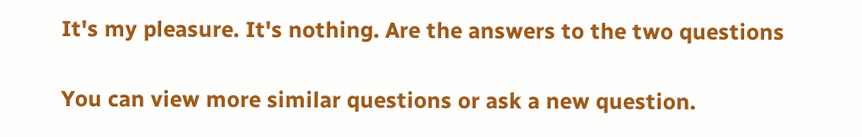It's my pleasure. It's nothing. Are the answers to the two questions

You can view more similar questions or ask a new question.